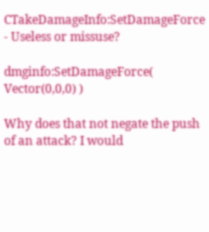CTakeDamageInfo:SetDamageForce - Useless or missuse?

dmginfo:SetDamageForce( Vector(0,0,0) )

Why does that not negate the push of an attack? I would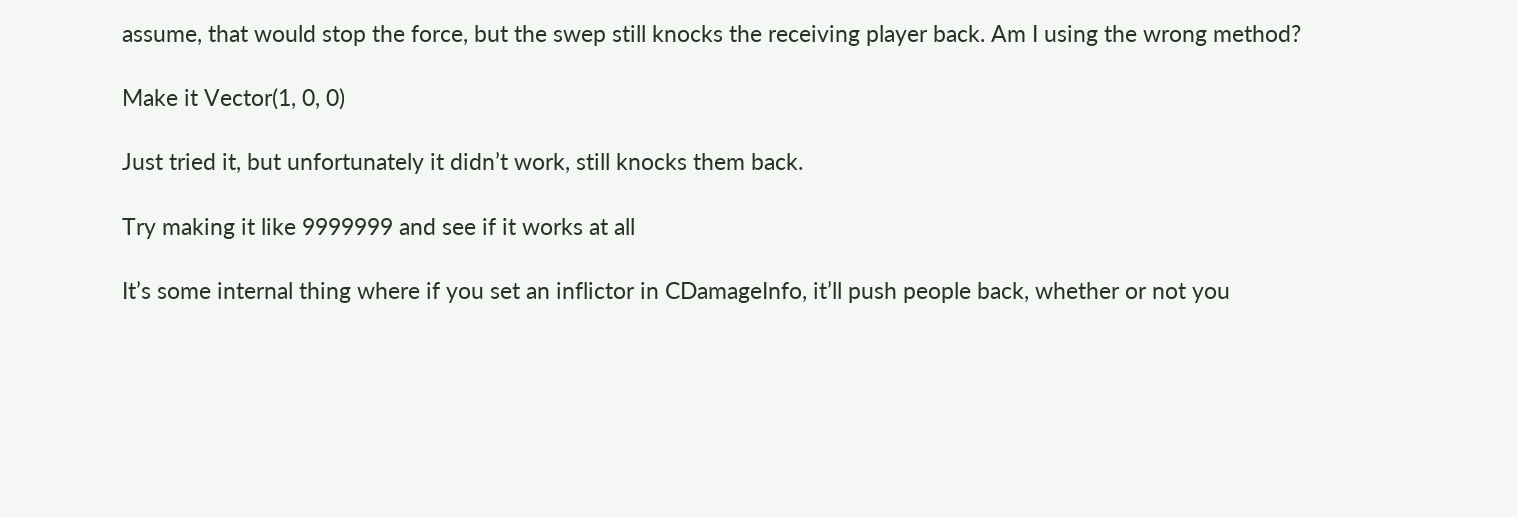assume, that would stop the force, but the swep still knocks the receiving player back. Am I using the wrong method?

Make it Vector(1, 0, 0)

Just tried it, but unfortunately it didn’t work, still knocks them back.

Try making it like 9999999 and see if it works at all

It’s some internal thing where if you set an inflictor in CDamageInfo, it’ll push people back, whether or not you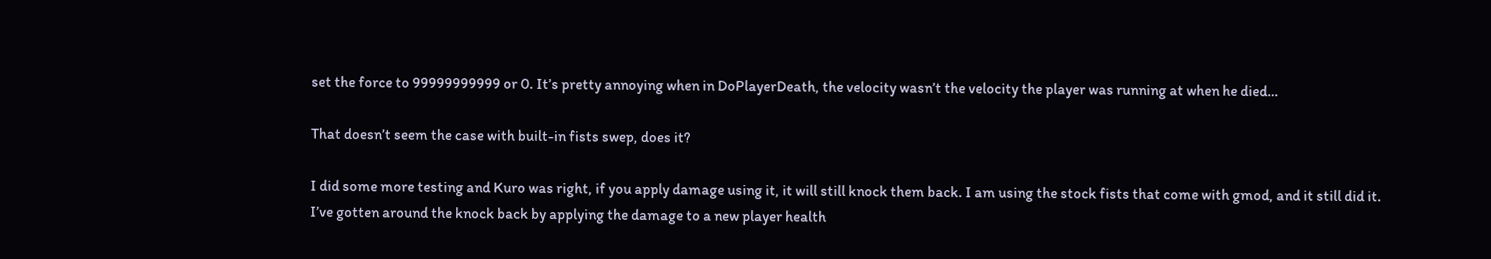set the force to 99999999999 or 0. It’s pretty annoying when in DoPlayerDeath, the velocity wasn’t the velocity the player was running at when he died…

That doesn’t seem the case with built-in fists swep, does it?

I did some more testing and Kuro was right, if you apply damage using it, it will still knock them back. I am using the stock fists that come with gmod, and it still did it. I’ve gotten around the knock back by applying the damage to a new player health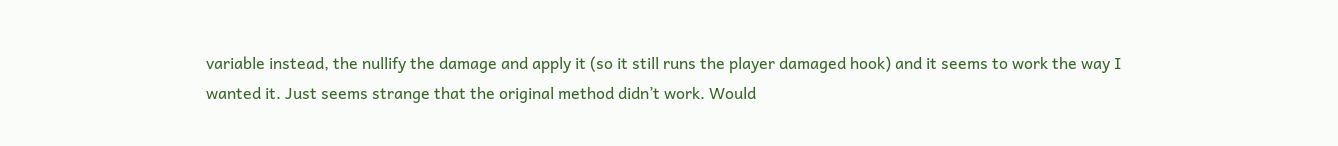variable instead, the nullify the damage and apply it (so it still runs the player damaged hook) and it seems to work the way I wanted it. Just seems strange that the original method didn’t work. Would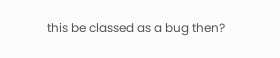this be classed as a bug then?